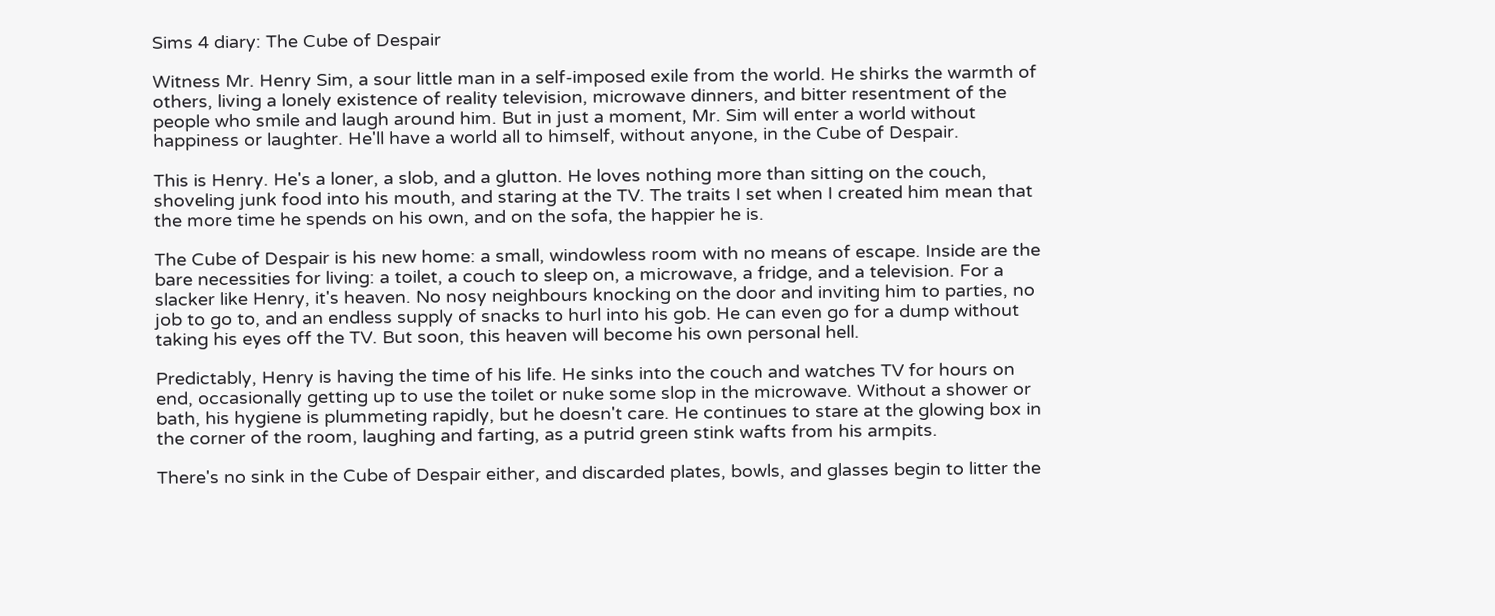Sims 4 diary: The Cube of Despair

Witness Mr. Henry Sim, a sour little man in a self-imposed exile from the world. He shirks the warmth of others, living a lonely existence of reality television, microwave dinners, and bitter resentment of the people who smile and laugh around him. But in just a moment, Mr. Sim will enter a world without happiness or laughter. He'll have a world all to himself, without anyone, in the Cube of Despair.

This is Henry. He's a loner, a slob, and a glutton. He loves nothing more than sitting on the couch, shoveling junk food into his mouth, and staring at the TV. The traits I set when I created him mean that the more time he spends on his own, and on the sofa, the happier he is.

The Cube of Despair is his new home: a small, windowless room with no means of escape. Inside are the bare necessities for living: a toilet, a couch to sleep on, a microwave, a fridge, and a television. For a slacker like Henry, it's heaven. No nosy neighbours knocking on the door and inviting him to parties, no job to go to, and an endless supply of snacks to hurl into his gob. He can even go for a dump without taking his eyes off the TV. But soon, this heaven will become his own personal hell.

Predictably, Henry is having the time of his life. He sinks into the couch and watches TV for hours on end, occasionally getting up to use the toilet or nuke some slop in the microwave. Without a shower or bath, his hygiene is plummeting rapidly, but he doesn't care. He continues to stare at the glowing box in the corner of the room, laughing and farting, as a putrid green stink wafts from his armpits.

There's no sink in the Cube of Despair either, and discarded plates, bowls, and glasses begin to litter the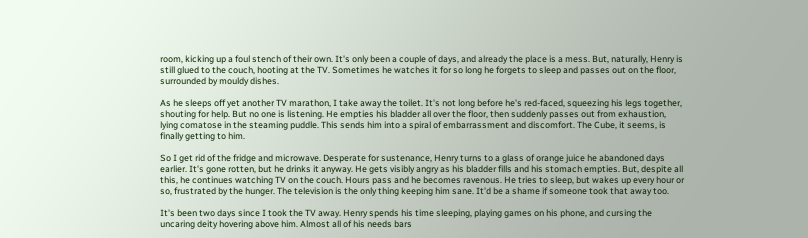room, kicking up a foul stench of their own. It's only been a couple of days, and already the place is a mess. But, naturally, Henry is still glued to the couch, hooting at the TV. Sometimes he watches it for so long he forgets to sleep and passes out on the floor, surrounded by mouldy dishes.

As he sleeps off yet another TV marathon, I take away the toilet. It's not long before he's red-faced, squeezing his legs together, shouting for help. But no one is listening. He empties his bladder all over the floor, then suddenly passes out from exhaustion, lying comatose in the steaming puddle. This sends him into a spiral of embarrassment and discomfort. The Cube, it seems, is finally getting to him.

So I get rid of the fridge and microwave. Desperate for sustenance, Henry turns to a glass of orange juice he abandoned days earlier. It's gone rotten, but he drinks it anyway. He gets visibly angry as his bladder fills and his stomach empties. But, despite all this, he continues watching TV on the couch. Hours pass and he becomes ravenous. He tries to sleep, but wakes up every hour or so, frustrated by the hunger. The television is the only thing keeping him sane. It'd be a shame if someone took that away too.

It's been two days since I took the TV away. Henry spends his time sleeping, playing games on his phone, and cursing the uncaring deity hovering above him. Almost all of his needs bars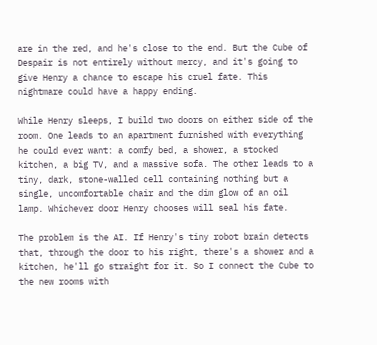are in the red, and he's close to the end. But the Cube of Despair is not entirely without mercy, and it's going to give Henry a chance to escape his cruel fate. This nightmare could have a happy ending.

While Henry sleeps, I build two doors on either side of the room. One leads to an apartment furnished with everything he could ever want: a comfy bed, a shower, a stocked kitchen, a big TV, and a massive sofa. The other leads to a tiny, dark, stone-walled cell containing nothing but a single, uncomfortable chair and the dim glow of an oil lamp. Whichever door Henry chooses will seal his fate.

The problem is the AI. If Henry's tiny robot brain detects that, through the door to his right, there's a shower and a kitchen, he'll go straight for it. So I connect the Cube to the new rooms with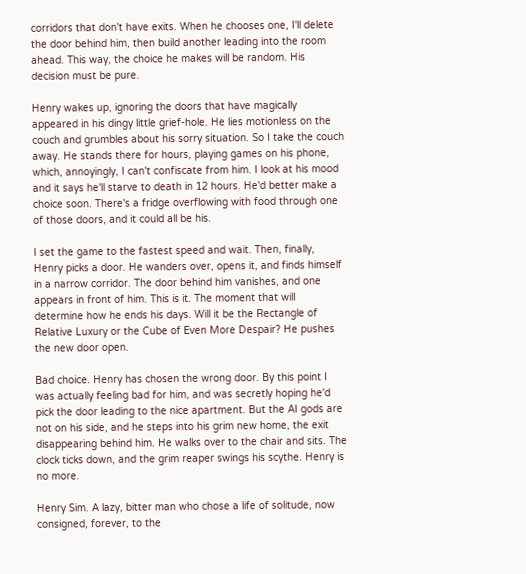corridors that don't have exits. When he chooses one, I'll delete the door behind him, then build another leading into the room ahead. This way, the choice he makes will be random. His decision must be pure.

Henry wakes up, ignoring the doors that have magically appeared in his dingy little grief-hole. He lies motionless on the couch and grumbles about his sorry situation. So I take the couch away. He stands there for hours, playing games on his phone, which, annoyingly, I can't confiscate from him. I look at his mood and it says he'll starve to death in 12 hours. He'd better make a choice soon. There's a fridge overflowing with food through one of those doors, and it could all be his.

I set the game to the fastest speed and wait. Then, finally, Henry picks a door. He wanders over, opens it, and finds himself in a narrow corridor. The door behind him vanishes, and one appears in front of him. This is it. The moment that will determine how he ends his days. Will it be the Rectangle of Relative Luxury or the Cube of Even More Despair? He pushes the new door open.

Bad choice. Henry has chosen the wrong door. By this point I was actually feeling bad for him, and was secretly hoping he'd pick the door leading to the nice apartment. But the AI gods are not on his side, and he steps into his grim new home, the exit disappearing behind him. He walks over to the chair and sits. The clock ticks down, and the grim reaper swings his scythe. Henry is no more.

Henry Sim. A lazy, bitter man who chose a life of solitude, now consigned, forever, to the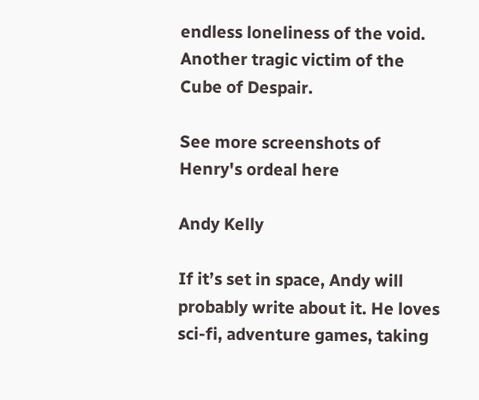endless loneliness of the void. Another tragic victim of the Cube of Despair.

See more screenshots of Henry's ordeal here

Andy Kelly

If it’s set in space, Andy will probably write about it. He loves sci-fi, adventure games, taking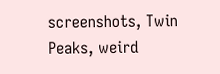screenshots, Twin Peaks, weird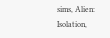sims, Alien: Isolation,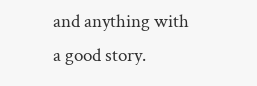and anything with a good story.